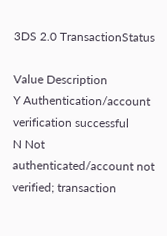3DS 2.0 TransactionStatus

Value Description
Y Authentication/account verification successful
N Not authenticated/account not verified; transaction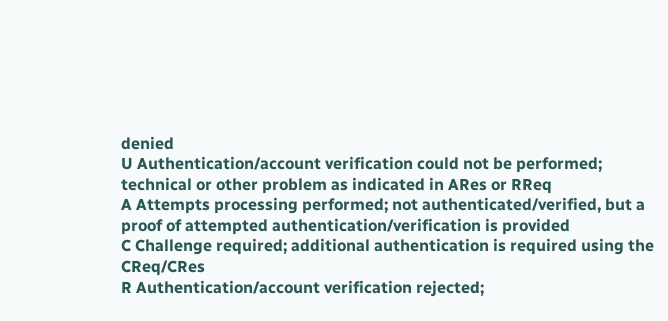denied
U Authentication/account verification could not be performed; technical or other problem as indicated in ARes or RReq
A Attempts processing performed; not authenticated/verified, but a proof of attempted authentication/verification is provided
C Challenge required; additional authentication is required using the CReq/CRes
R Authentication/account verification rejected;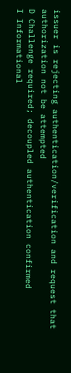issuer is rejecting authentication/verification and request that authorization not be attempted
D Challenge required; decoupled authentication confirmed
I Informational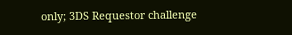only; 3DS Requestor challenge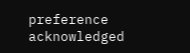preference acknowledged